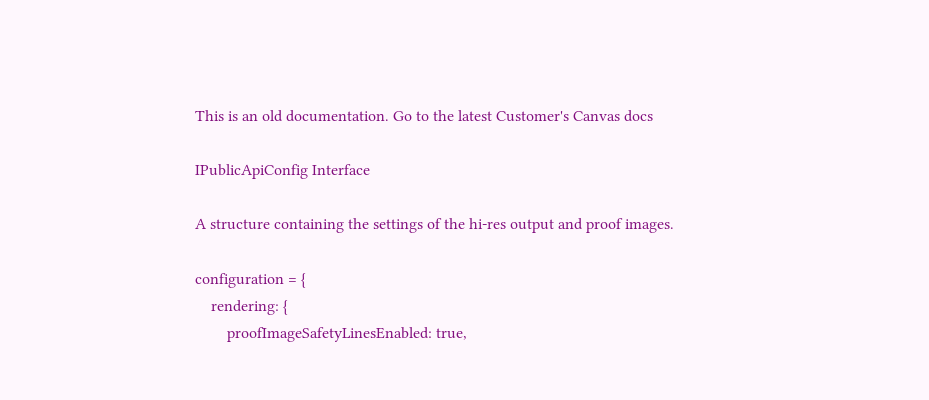This is an old documentation. Go to the latest Customer's Canvas docs

IPublicApiConfig Interface

A structure containing the settings of the hi-res output and proof images.

configuration = {
    rendering: {
        proofImageSafetyLinesEnabled: true,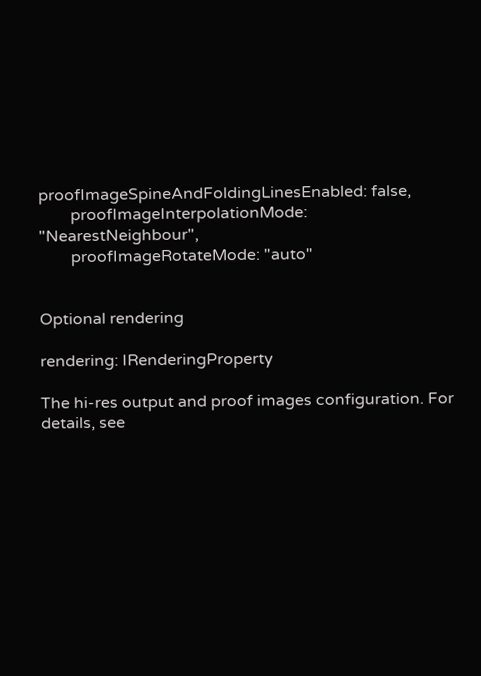proofImageSpineAndFoldingLinesEnabled: false,
        proofImageInterpolationMode: "NearestNeighbour",
        proofImageRotateMode: "auto"


Optional rendering

rendering: IRenderingProperty

The hi-res output and proof images configuration. For details, see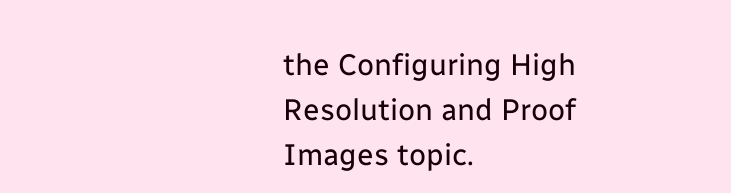the Configuring High Resolution and Proof Images topic.